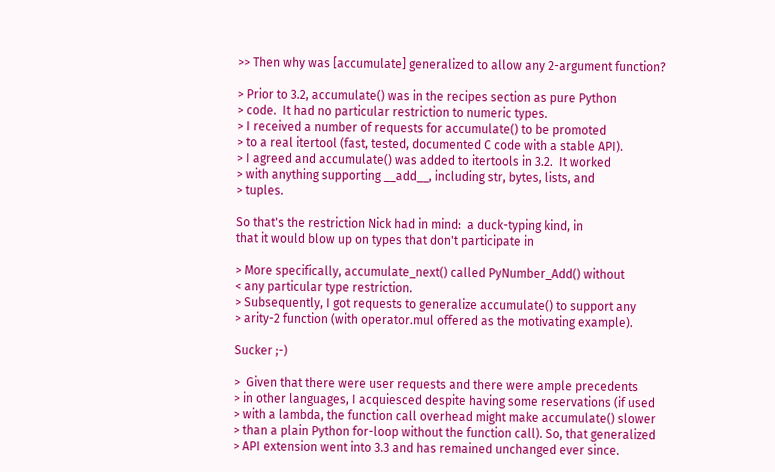>> Then why was [accumulate] generalized to allow any 2-argument function?

> Prior to 3.2, accumulate() was in the recipes section as pure Python
> code.  It had no particular restriction to numeric types.
> I received a number of requests for accumulate() to be promoted
> to a real itertool (fast, tested, documented C code with a stable API).
> I agreed and accumulate() was added to itertools in 3.2.  It worked
> with anything supporting __add__, including str, bytes, lists, and
> tuples.

So that's the restriction Nick had in mind:  a duck-typing kind, in
that it would blow up on types that don't participate in

> More specifically, accumulate_next() called PyNumber_Add() without
< any particular type restriction.
> Subsequently, I got requests to generalize accumulate() to support any
> arity-2 function (with operator.mul offered as the motivating example).

Sucker ;-)

>  Given that there were user requests and there were ample precedents
> in other languages, I acquiesced despite having some reservations (if used
> with a lambda, the function call overhead might make accumulate() slower
> than a plain Python for-loop without the function call). So, that generalized
> API extension went into 3.3 and has remained unchanged ever since.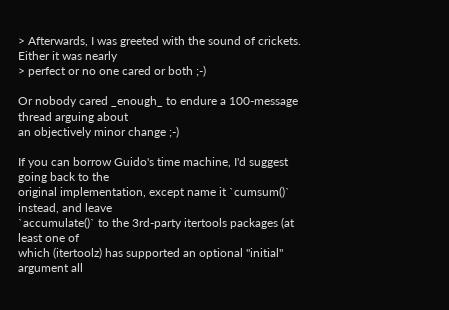> Afterwards, I was greeted with the sound of crickets.  Either it was nearly
> perfect or no one cared or both ;-)

Or nobody cared _enough_ to endure a 100-message thread arguing about
an objectively minor change ;-)

If you can borrow Guido's time machine, I'd suggest going back to the
original implementation, except name it `cumsum()` instead, and leave
`accumulate()` to the 3rd-party itertools packages (at least one of
which (itertoolz) has supported an optional "initial" argument all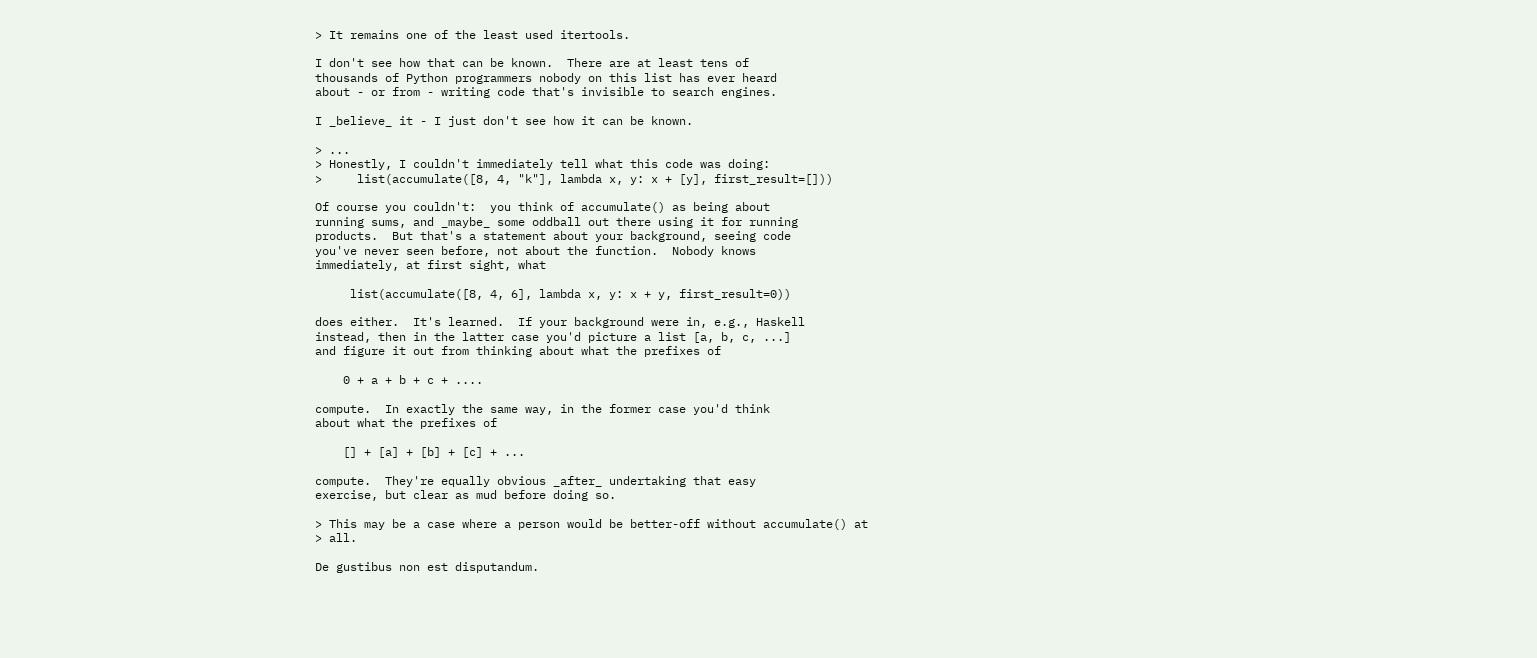> It remains one of the least used itertools.

I don't see how that can be known.  There are at least tens of
thousands of Python programmers nobody on this list has ever heard
about - or from - writing code that's invisible to search engines.

I _believe_ it - I just don't see how it can be known.

> ...
> Honestly, I couldn't immediately tell what this code was doing:
>     list(accumulate([8, 4, "k"], lambda x, y: x + [y], first_result=[]))

Of course you couldn't:  you think of accumulate() as being about
running sums, and _maybe_ some oddball out there using it for running
products.  But that's a statement about your background, seeing code
you've never seen before, not about the function.  Nobody knows
immediately, at first sight, what

     list(accumulate([8, 4, 6], lambda x, y: x + y, first_result=0))

does either.  It's learned.  If your background were in, e.g., Haskell
instead, then in the latter case you'd picture a list [a, b, c, ...]
and figure it out from thinking about what the prefixes of

    0 + a + b + c + ....

compute.  In exactly the same way, in the former case you'd think
about what the prefixes of

    [] + [a] + [b] + [c] + ...

compute.  They're equally obvious _after_ undertaking that easy
exercise, but clear as mud before doing so.

> This may be a case where a person would be better-off without accumulate() at
> all.

De gustibus non est disputandum.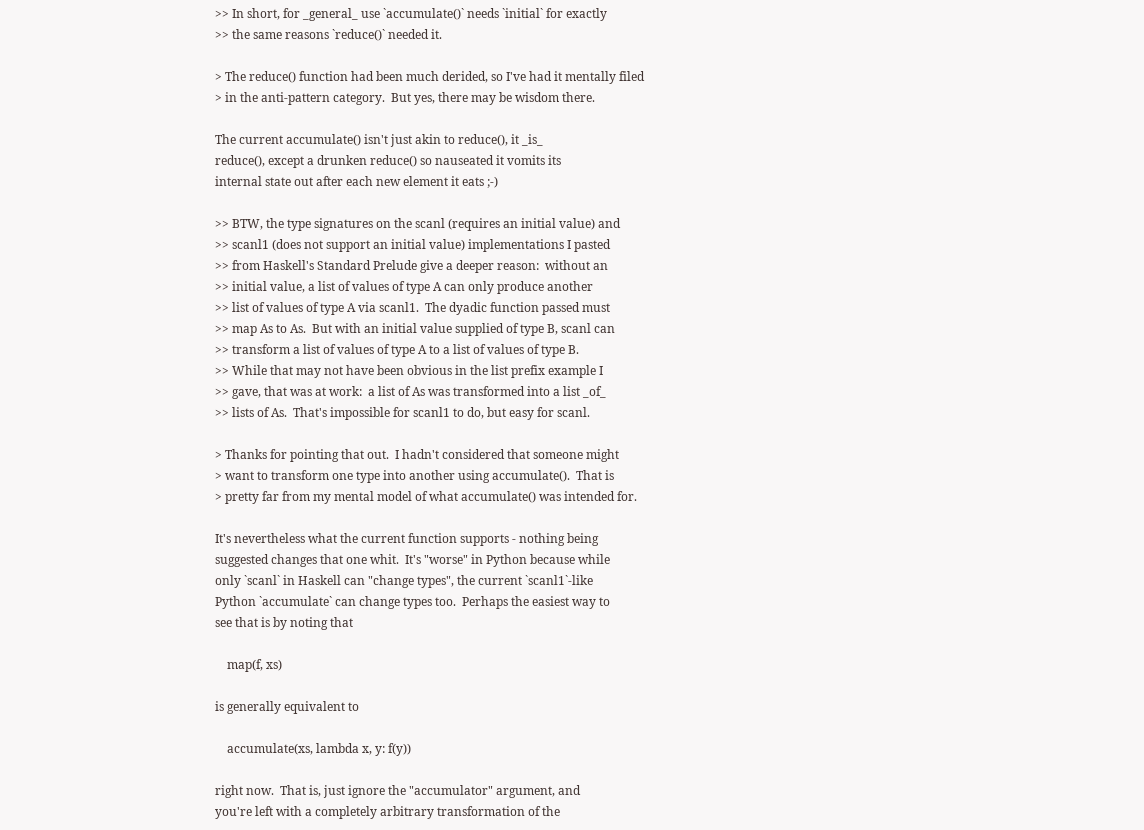>> In short, for _general_ use `accumulate()` needs `initial` for exactly
>> the same reasons `reduce()` needed it.

> The reduce() function had been much derided, so I've had it mentally filed
> in the anti-pattern category.  But yes, there may be wisdom there.

The current accumulate() isn't just akin to reduce(), it _is_
reduce(), except a drunken reduce() so nauseated it vomits its
internal state out after each new element it eats ;-)

>> BTW, the type signatures on the scanl (requires an initial value) and
>> scanl1 (does not support an initial value) implementations I pasted
>> from Haskell's Standard Prelude give a deeper reason:  without an
>> initial value, a list of values of type A can only produce another
>> list of values of type A via scanl1.  The dyadic function passed must
>> map As to As.  But with an initial value supplied of type B, scanl can
>> transform a list of values of type A to a list of values of type B.
>> While that may not have been obvious in the list prefix example I
>> gave, that was at work:  a list of As was transformed into a list _of_
>> lists of As.  That's impossible for scanl1 to do, but easy for scanl.

> Thanks for pointing that out.  I hadn't considered that someone might
> want to transform one type into another using accumulate().  That is
> pretty far from my mental model of what accumulate() was intended for.

It's nevertheless what the current function supports - nothing being
suggested changes that one whit.  It's "worse" in Python because while
only `scanl` in Haskell can "change types", the current `scanl1`-like
Python `accumulate` can change types too.  Perhaps the easiest way to
see that is by noting that

    map(f, xs)

is generally equivalent to

    accumulate(xs, lambda x, y: f(y))

right now.  That is, just ignore the "accumulator" argument, and
you're left with a completely arbitrary transformation of the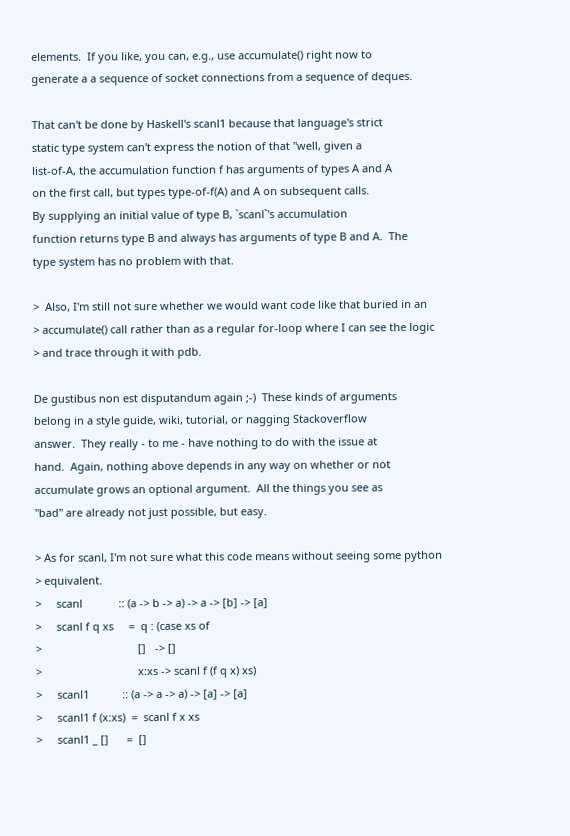elements.  If you like, you can, e.g., use accumulate() right now to
generate a a sequence of socket connections from a sequence of deques.

That can't be done by Haskell's scanl1 because that language's strict
static type system can't express the notion of that "well, given a
list-of-A, the accumulation function f has arguments of types A and A
on the first call, but types type-of-f(A) and A on subsequent calls.
By supplying an initial value of type B, `scanl`'s accumulation
function returns type B and always has arguments of type B and A.  The
type system has no problem with that.

>  Also, I'm still not sure whether we would want code like that buried in an
> accumulate() call rather than as a regular for-loop where I can see the logic
> and trace through it with pdb.

De gustibus non est disputandum again ;-)  These kinds of arguments
belong in a style guide, wiki, tutorial, or nagging Stackoverflow
answer.  They really - to me - have nothing to do with the issue at
hand.  Again, nothing above depends in any way on whether or not
accumulate grows an optional argument.  All the things you see as
"bad" are already not just possible, but easy.

> As for scanl, I'm not sure what this code means without seeing some python
> equivalent.
>     scanl            :: (a -> b -> a) -> a -> [b] -> [a]
>     scanl f q xs     =  q : (case xs of
>                                []   -> []
>                                x:xs -> scanl f (f q x) xs)
>     scanl1           :: (a -> a -> a) -> [a] -> [a]
>     scanl1 f (x:xs)  =  scanl f x xs
>     scanl1 _ []      =  []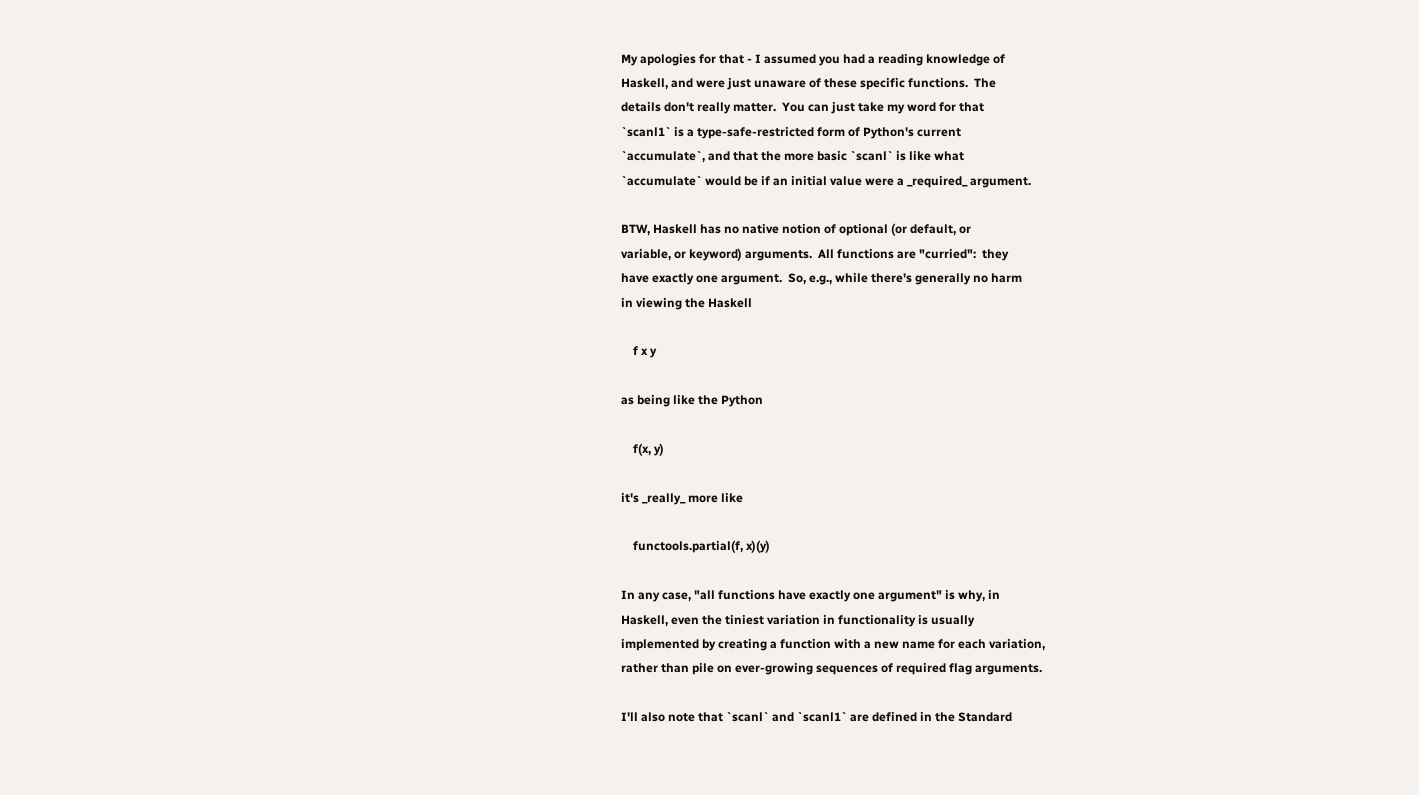My apologies for that - I assumed you had a reading knowledge of
Haskell, and were just unaware of these specific functions.  The
details don't really matter.  You can just take my word for that
`scanl1` is a type-safe-restricted form of Python's current
`accumulate`, and that the more basic `scanl` is like what
`accumulate` would be if an initial value were a _required_ argument.

BTW, Haskell has no native notion of optional (or default, or
variable, or keyword) arguments.  All functions are "curried":  they
have exactly one argument.  So, e.g., while there's generally no harm
in viewing the Haskell

    f x y

as being like the Python

    f(x, y)

it's _really_ more like

    functools.partial(f, x)(y)

In any case, "all functions have exactly one argument" is why, in
Haskell, even the tiniest variation in functionality is usually
implemented by creating a function with a new name for each variation,
rather than pile on ever-growing sequences of required flag arguments.

I'll also note that `scanl` and `scanl1` are defined in the Standard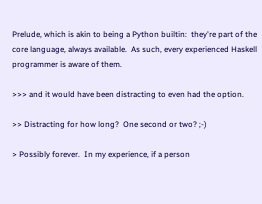Prelude, which is akin to being a Python builtin:  they're part of the
core language, always available.  As such, every experienced Haskell
programmer is aware of them.

>>> and it would have been distracting to even had the option.

>> Distracting for how long?  One second or two? ;-)

> Possibly forever.  In my experience, if a person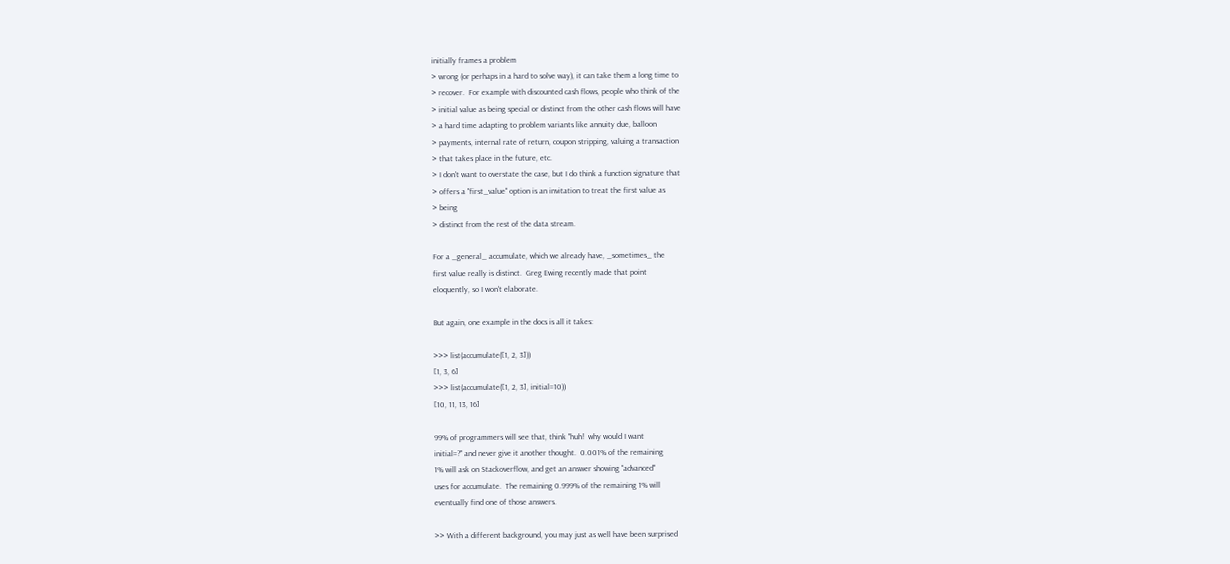initially frames a problem
> wrong (or perhaps in a hard to solve way), it can take them a long time to
> recover.  For example with discounted cash flows, people who think of the
> initial value as being special or distinct from the other cash flows will have
> a hard time adapting to problem variants like annuity due, balloon
> payments, internal rate of return, coupon stripping, valuing a transaction
> that takes place in the future, etc.
> I don't want to overstate the case, but I do think a function signature that
> offers a "first_value" option is an invitation to treat the first value as
> being
> distinct from the rest of the data stream.

For a _general_ accumulate, which we already have, _sometimes_ the
first value really is distinct.  Greg Ewing recently made that point
eloquently, so I won't elaborate.

But again, one example in the docs is all it takes:

>>> list(accumulate([1, 2, 3]))
[1, 3, 6]
>>> list(accumulate([1, 2, 3], initial=10))
[10, 11, 13, 16]

99% of programmers will see that, think "huh!  why would I want
initial=?" and never give it another thought.  0.001% of the remaining
1% will ask on Stackoverflow, and get an answer showing "advanced"
uses for accumulate.  The remaining 0.999% of the remaining 1% will
eventually find one of those answers.

>> With a different background, you may just as well have been surprised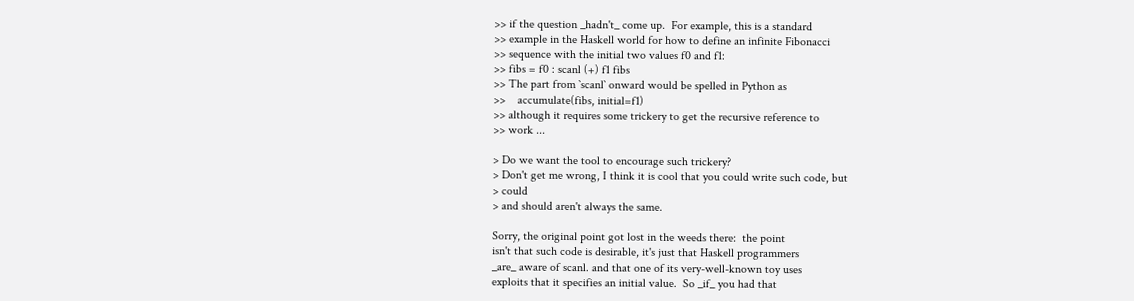>> if the question _hadn't_ come up.  For example, this is a standard
>> example in the Haskell world for how to define an infinite Fibonacci
>> sequence with the initial two values f0 and f1:
>> fibs = f0 : scanl (+) f1 fibs
>> The part from `scanl` onward would be spelled in Python as
>>    accumulate(fibs, initial=f1)
>> although it requires some trickery to get the recursive reference to
>> work ...

> Do we want the tool to encourage such trickery?
> Don't get me wrong, I think it is cool that you could write such code, but
> could
> and should aren't always the same.

Sorry, the original point got lost in the weeds there:  the point
isn't that such code is desirable, it's just that Haskell programmers
_are_ aware of scanl. and that one of its very-well-known toy uses
exploits that it specifies an initial value.  So _if_ you had that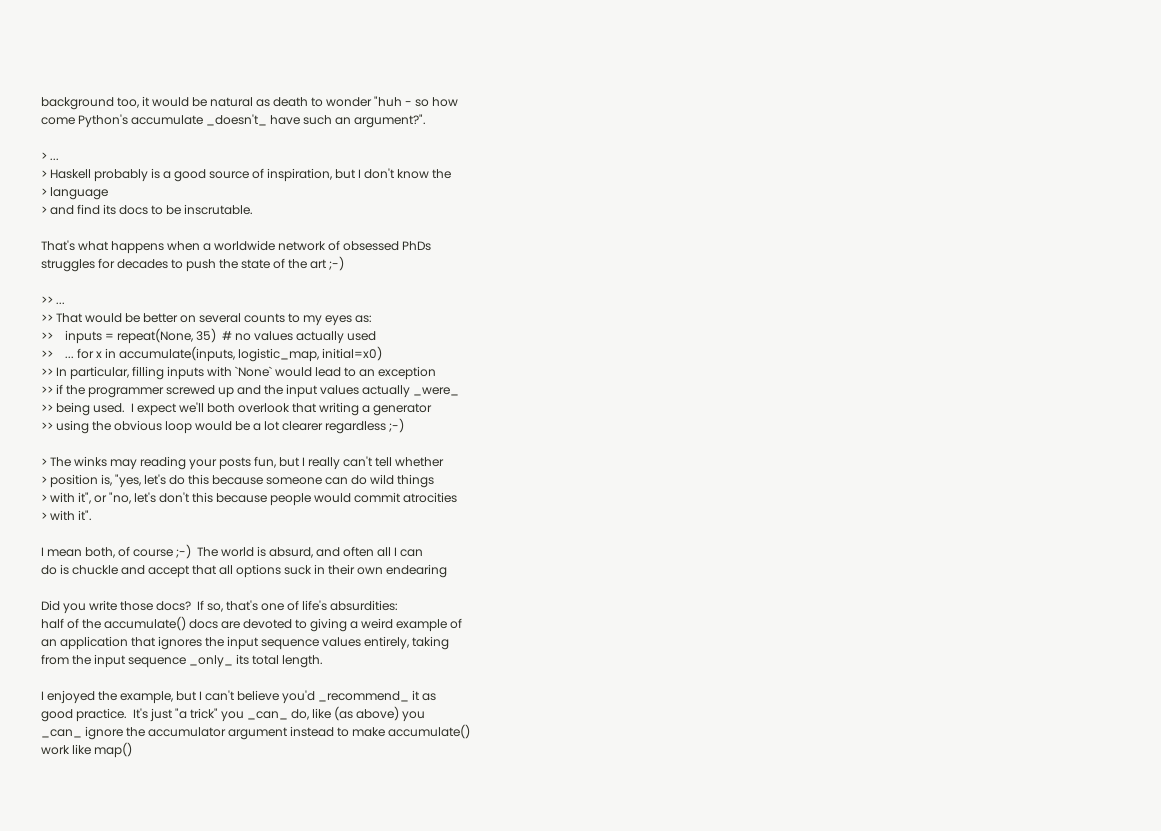background too, it would be natural as death to wonder "huh - so how
come Python's accumulate _doesn't_ have such an argument?".

> ...
> Haskell probably is a good source of inspiration, but I don't know the
> language
> and find its docs to be inscrutable.

That's what happens when a worldwide network of obsessed PhDs
struggles for decades to push the state of the art ;-)

>> ...
>> That would be better on several counts to my eyes as:
>>    inputs = repeat(None, 35)  # no values actually used
>>    ... for x in accumulate(inputs, logistic_map, initial=x0)
>> In particular, filling inputs with `None` would lead to an exception
>> if the programmer screwed up and the input values actually _were_
>> being used.  I expect we'll both overlook that writing a generator
>> using the obvious loop would be a lot clearer regardless ;-)

> The winks may reading your posts fun, but I really can't tell whether
> position is, "yes, let's do this because someone can do wild things
> with it", or "no, let's don't this because people would commit atrocities
> with it".

I mean both, of course ;-)  The world is absurd, and often all I can
do is chuckle and accept that all options suck in their own endearing

Did you write those docs?  If so, that's one of life's absurdities:
half of the accumulate() docs are devoted to giving a weird example of
an application that ignores the input sequence values entirely, taking
from the input sequence _only_ its total length.

I enjoyed the example, but I can't believe you'd _recommend_ it as
good practice.  It's just "a trick" you _can_ do, like (as above) you
_can_ ignore the accumulator argument instead to make accumulate()
work like map()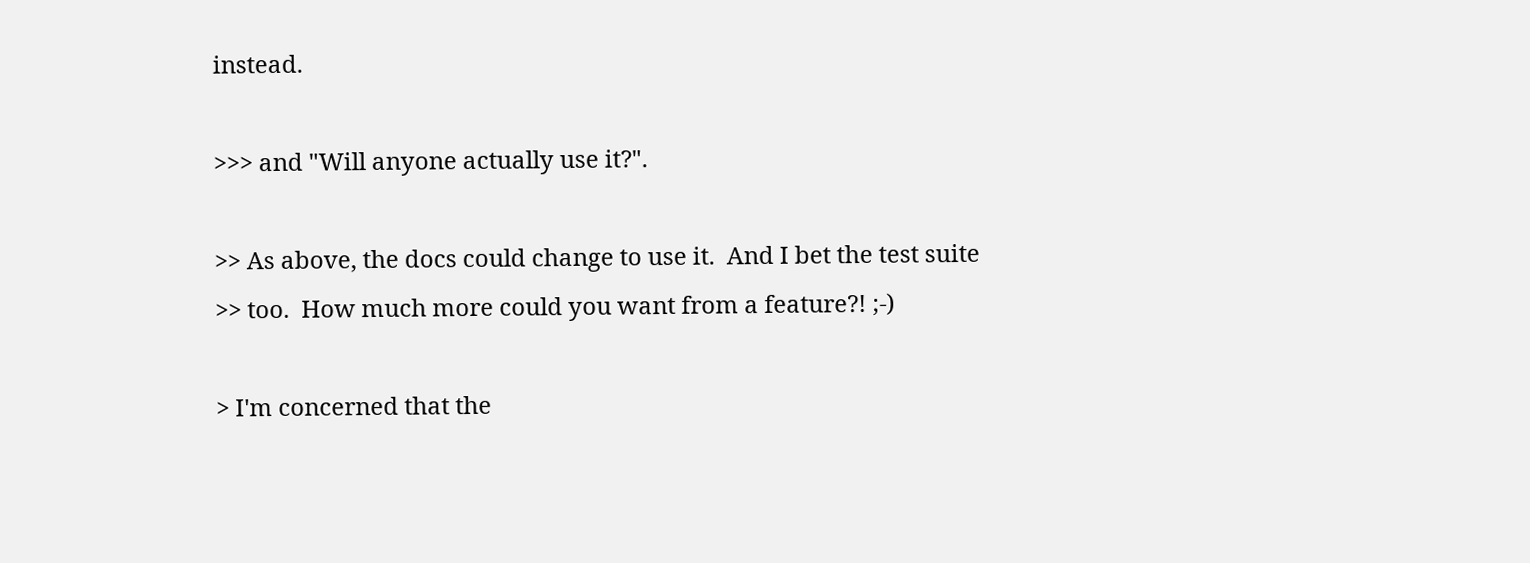instead.

>>> and "Will anyone actually use it?".

>> As above, the docs could change to use it.  And I bet the test suite
>> too.  How much more could you want from a feature?! ;-)

> I'm concerned that the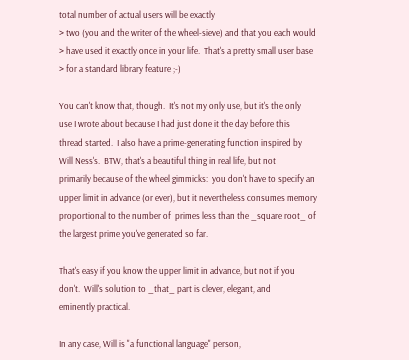total number of actual users will be exactly
> two (you and the writer of the wheel-sieve) and that you each would
> have used it exactly once in your life.  That's a pretty small user base
> for a standard library feature ;-)

You can't know that, though.  It's not my only use, but it's the only
use I wrote about because I had just done it the day before this
thread started.  I also have a prime-generating function inspired by
Will Ness's.  BTW, that's a beautiful thing in real life, but not
primarily because of the wheel gimmicks:  you don't have to specify an
upper limit in advance (or ever), but it nevertheless consumes memory
proportional to the number of  primes less than the _square root_ of
the largest prime you've generated so far.

That's easy if you know the upper limit in advance, but not if you
don't.  Will's solution to _that_ part is clever, elegant, and
eminently practical.

In any case, Will is "a functional language" person,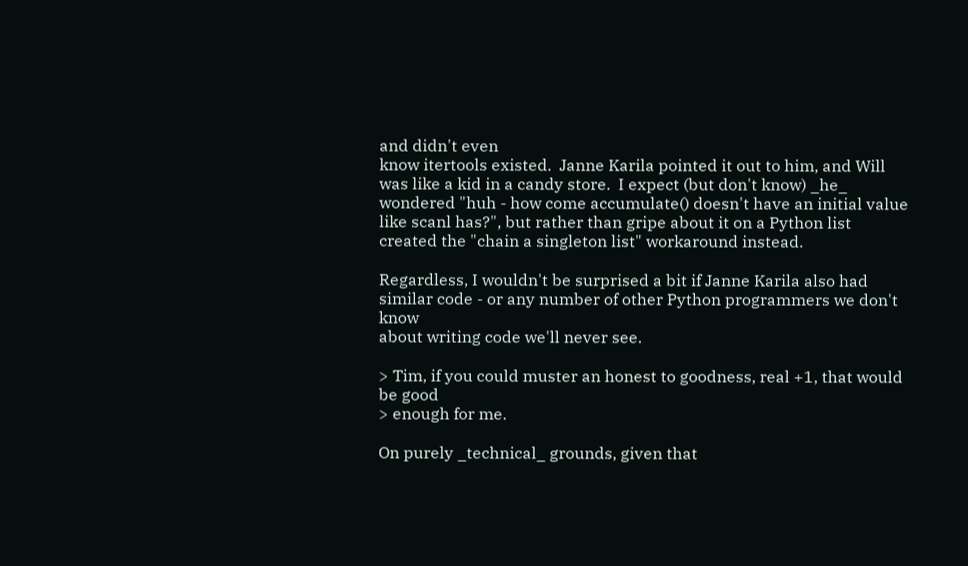and didn't even
know itertools existed.  Janne Karila pointed it out to him, and Will
was like a kid in a candy store.  I expect (but don't know) _he_
wondered "huh - how come accumulate() doesn't have an initial value
like scanl has?", but rather than gripe about it on a Python list
created the "chain a singleton list" workaround instead.

Regardless, I wouldn't be surprised a bit if Janne Karila also had
similar code - or any number of other Python programmers we don't know
about writing code we'll never see.

> Tim, if you could muster an honest to goodness, real +1, that would be good
> enough for me.

On purely _technical_ grounds, given that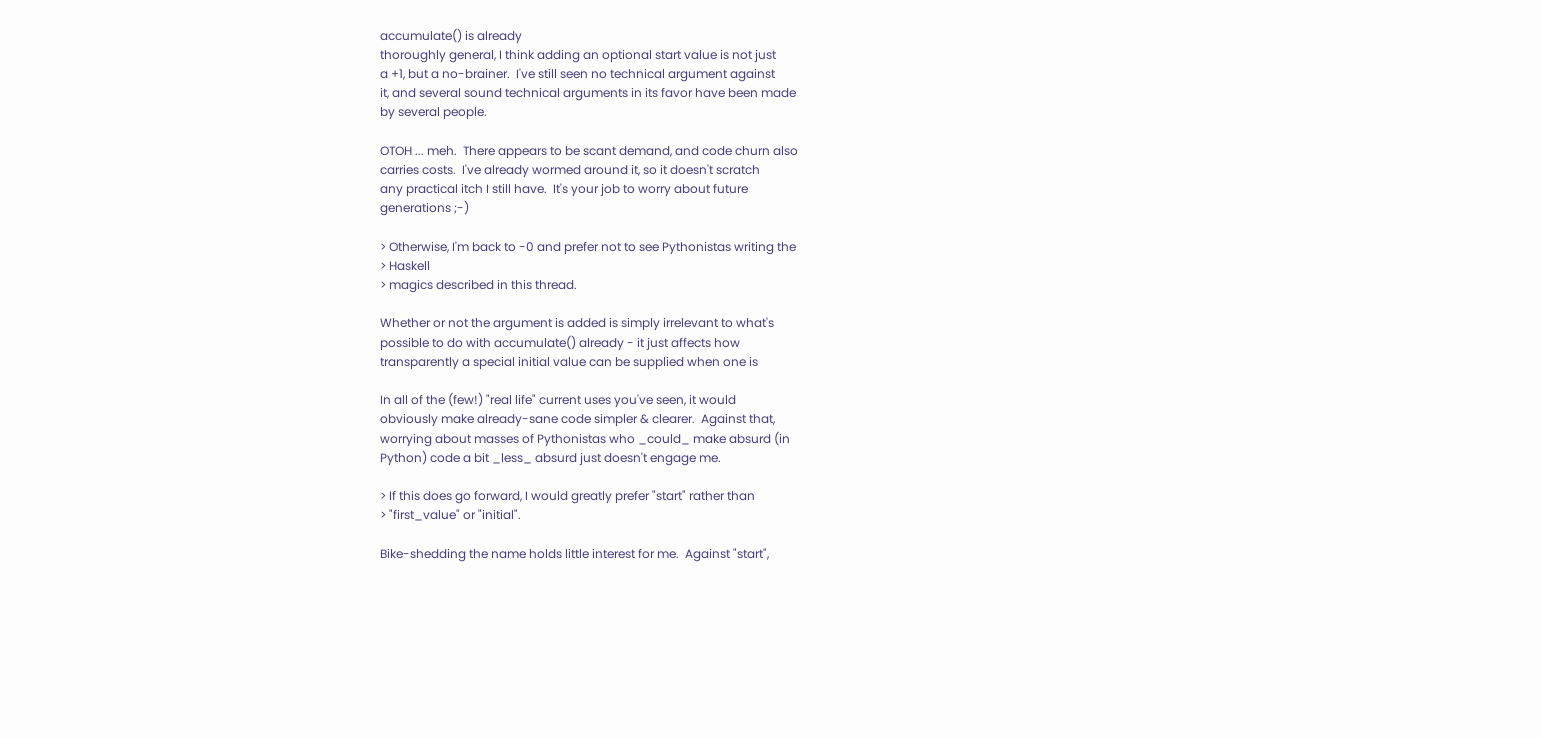accumulate() is already
thoroughly general, I think adding an optional start value is not just
a +1, but a no-brainer.  I've still seen no technical argument against
it, and several sound technical arguments in its favor have been made
by several people.

OTOH ... meh.  There appears to be scant demand, and code churn also
carries costs.  I've already wormed around it, so it doesn't scratch
any practical itch I still have.  It's your job to worry about future
generations ;-)

> Otherwise, I'm back to -0 and prefer not to see Pythonistas writing the
> Haskell
> magics described in this thread.

Whether or not the argument is added is simply irrelevant to what's
possible to do with accumulate() already - it just affects how
transparently a special initial value can be supplied when one is

In all of the (few!) "real life" current uses you've seen, it would
obviously make already-sane code simpler & clearer.  Against that,
worrying about masses of Pythonistas who _could_ make absurd (in
Python) code a bit _less_ absurd just doesn't engage me.

> If this does go forward, I would greatly prefer "start" rather than
> "first_value" or "initial".

Bike-shedding the name holds little interest for me.  Against "start",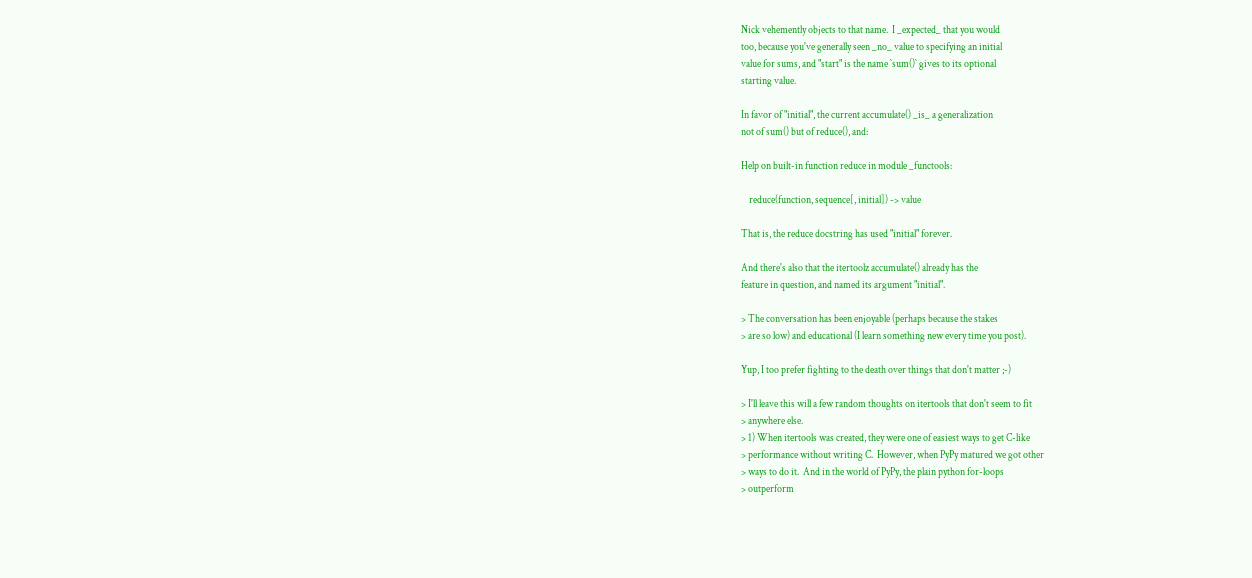Nick vehemently objects to that name.  I _expected_ that you would
too, because you've generally seen _no_ value to specifying an initial
value for sums, and "start" is the name `sum()` gives to its optional
starting value.

In favor of "initial", the current accumulate() _is_ a generalization
not of sum() but of reduce(), and:

Help on built-in function reduce in module _functools:

    reduce(function, sequence[, initial]) -> value

That is, the reduce docstring has used "initial" forever.

And there's also that the itertoolz accumulate() already has the
feature in question, and named its argument "initial".

> The conversation has been enjoyable (perhaps because the stakes
> are so low) and educational (I learn something new every time you post).

Yup, I too prefer fighting to the death over things that don't matter ;-)

> I'll leave this will a few random thoughts on itertools that don't seem to fit
> anywhere else.
> 1) When itertools was created, they were one of easiest ways to get C-like
> performance without writing C.  However, when PyPy matured we got other
> ways to do it.  And in the world of PyPy, the plain python for-loops
> outperform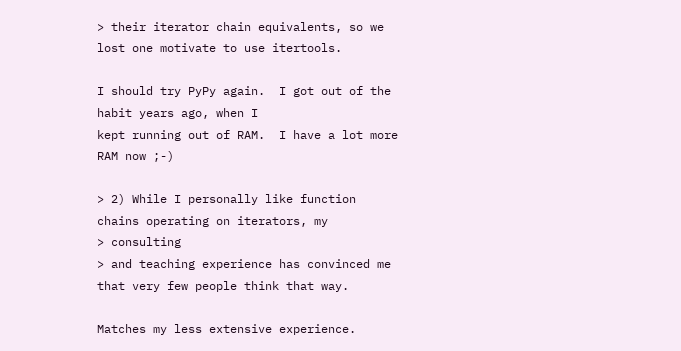> their iterator chain equivalents, so we lost one motivate to use itertools.

I should try PyPy again.  I got out of the habit years ago, when I
kept running out of RAM.  I have a lot more RAM now ;-)

> 2) While I personally like function chains operating on iterators, my
> consulting
> and teaching experience has convinced me that very few people think that way.

Matches my less extensive experience.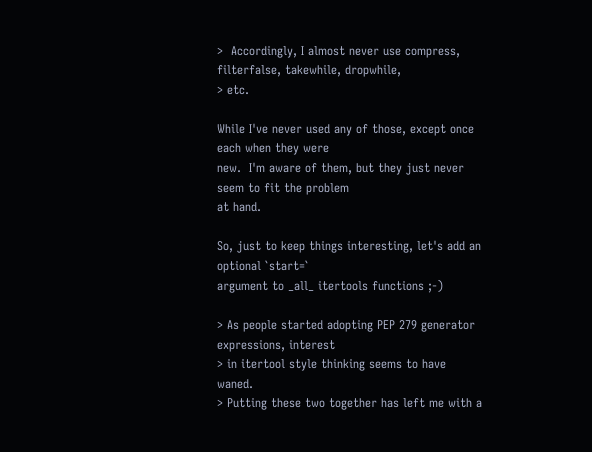>  Accordingly, I almost never use compress, filterfalse, takewhile, dropwhile,
> etc.

While I've never used any of those, except once each when they were
new.  I'm aware of them, but they just never seem to fit the problem
at hand.

So, just to keep things interesting, let's add an optional `start=`
argument to _all_ itertools functions ;-)

> As people started adopting PEP 279 generator expressions, interest
> in itertool style thinking seems to have waned.
> Putting these two together has left me with a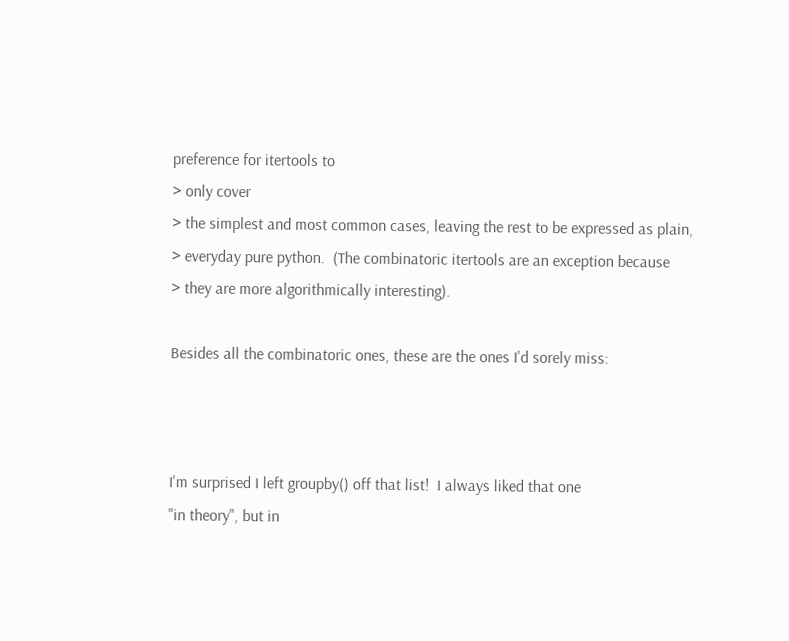preference for itertools to
> only cover
> the simplest and most common cases, leaving the rest to be expressed as plain,
> everyday pure python.  (The combinatoric itertools are an exception because
> they are more algorithmically interesting).

Besides all the combinatoric ones, these are the ones I'd sorely miss:



I'm surprised I left groupby() off that list!  I always liked that one
"in theory", but in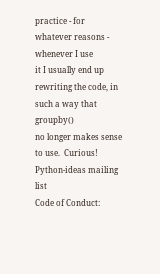practice - for whatever reasons - whenever I use
it I usually end up rewriting the code, in such a way that groupby()
no longer makes sense to use.  Curious!
Python-ideas mailing list
Code of Conduct: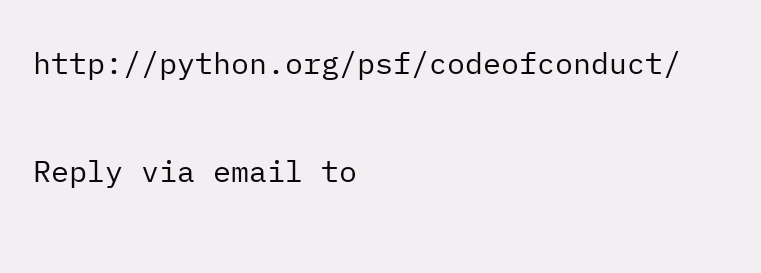http://python.org/psf/codeofconduct/

Reply via email to